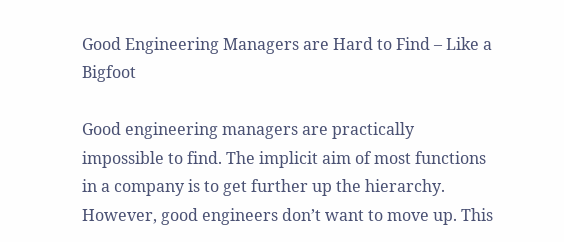Good Engineering Managers are Hard to Find – Like a Bigfoot

Good engineering managers are practically impossible to find. The implicit aim of most functions in a company is to get further up the hierarchy. However, good engineers don’t want to move up. This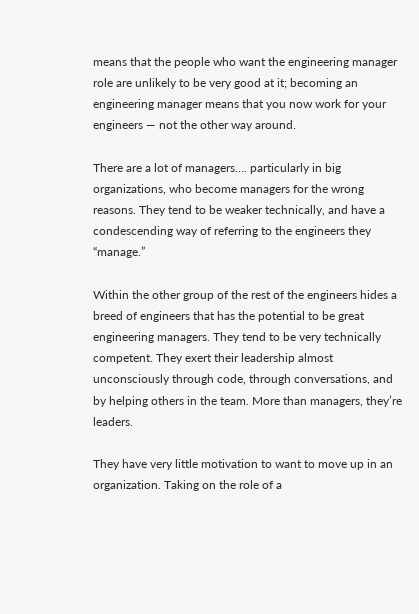means that the people who want the engineering manager role are unlikely to be very good at it; becoming an engineering manager means that you now work for your engineers — not the other way around.

There are a lot of managers…. particularly in big organizations, who become managers for the wrong reasons. They tend to be weaker technically, and have a condescending way of referring to the engineers they “manage.”

Within the other group of the rest of the engineers hides a breed of engineers that has the potential to be great engineering managers. They tend to be very technically competent. They exert their leadership almost unconsciously through code, through conversations, and by helping others in the team. More than managers, they’re leaders.

They have very little motivation to want to move up in an organization. Taking on the role of a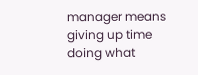manager means giving up time doing what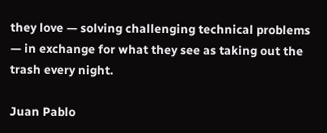they love — solving challenging technical problems — in exchange for what they see as taking out the trash every night.

Juan Pablo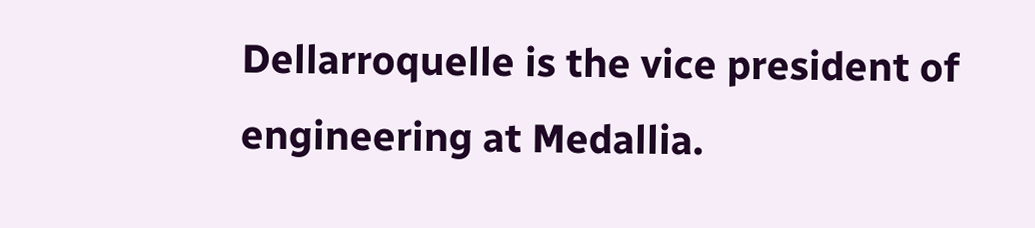Dellarroquelle is the vice president of engineering at Medallia.